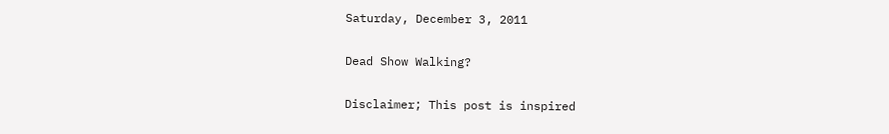Saturday, December 3, 2011

Dead Show Walking?

Disclaimer; This post is inspired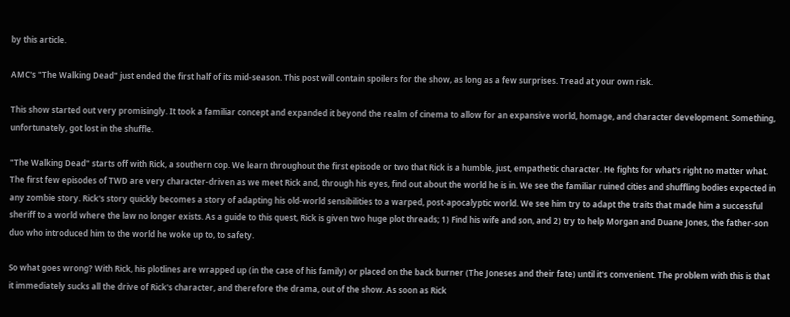by this article.

AMC's "The Walking Dead" just ended the first half of its mid-season. This post will contain spoilers for the show, as long as a few surprises. Tread at your own risk.

This show started out very promisingly. It took a familiar concept and expanded it beyond the realm of cinema to allow for an expansive world, homage, and character development. Something, unfortunately, got lost in the shuffle.

"The Walking Dead" starts off with Rick, a southern cop. We learn throughout the first episode or two that Rick is a humble, just, empathetic character. He fights for what's right no matter what. The first few episodes of TWD are very character-driven as we meet Rick and, through his eyes, find out about the world he is in. We see the familiar ruined cities and shuffling bodies expected in any zombie story. Rick's story quickly becomes a story of adapting his old-world sensibilities to a warped, post-apocalyptic world. We see him try to adapt the traits that made him a successful sheriff to a world where the law no longer exists. As a guide to this quest, Rick is given two huge plot threads; 1) Find his wife and son, and 2) try to help Morgan and Duane Jones, the father-son duo who introduced him to the world he woke up to, to safety.

So what goes wrong? With Rick, his plotlines are wrapped up (in the case of his family) or placed on the back burner (The Joneses and their fate) until it's convenient. The problem with this is that it immediately sucks all the drive of Rick's character, and therefore the drama, out of the show. As soon as Rick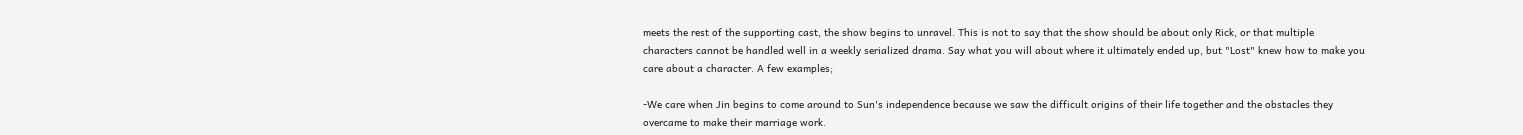meets the rest of the supporting cast, the show begins to unravel. This is not to say that the show should be about only Rick, or that multiple characters cannot be handled well in a weekly serialized drama. Say what you will about where it ultimately ended up, but "Lost" knew how to make you care about a character. A few examples;

-We care when Jin begins to come around to Sun's independence because we saw the difficult origins of their life together and the obstacles they overcame to make their marriage work.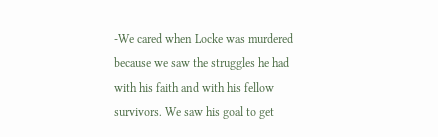-We cared when Locke was murdered because we saw the struggles he had with his faith and with his fellow survivors. We saw his goal to get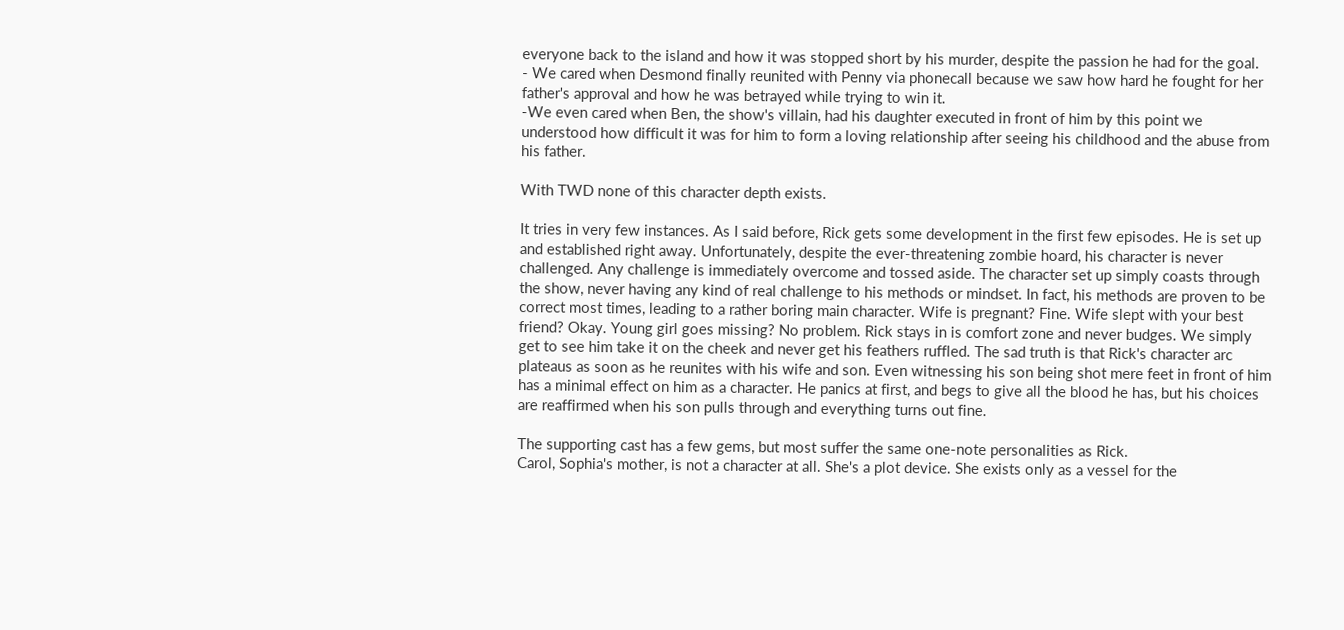everyone back to the island and how it was stopped short by his murder, despite the passion he had for the goal.
- We cared when Desmond finally reunited with Penny via phonecall because we saw how hard he fought for her father's approval and how he was betrayed while trying to win it.
-We even cared when Ben, the show's villain, had his daughter executed in front of him by this point we understood how difficult it was for him to form a loving relationship after seeing his childhood and the abuse from his father.

With TWD none of this character depth exists.

It tries in very few instances. As I said before, Rick gets some development in the first few episodes. He is set up and established right away. Unfortunately, despite the ever-threatening zombie hoard, his character is never challenged. Any challenge is immediately overcome and tossed aside. The character set up simply coasts through the show, never having any kind of real challenge to his methods or mindset. In fact, his methods are proven to be correct most times, leading to a rather boring main character. Wife is pregnant? Fine. Wife slept with your best friend? Okay. Young girl goes missing? No problem. Rick stays in is comfort zone and never budges. We simply get to see him take it on the cheek and never get his feathers ruffled. The sad truth is that Rick's character arc plateaus as soon as he reunites with his wife and son. Even witnessing his son being shot mere feet in front of him has a minimal effect on him as a character. He panics at first, and begs to give all the blood he has, but his choices are reaffirmed when his son pulls through and everything turns out fine.

The supporting cast has a few gems, but most suffer the same one-note personalities as Rick.
Carol, Sophia's mother, is not a character at all. She's a plot device. She exists only as a vessel for the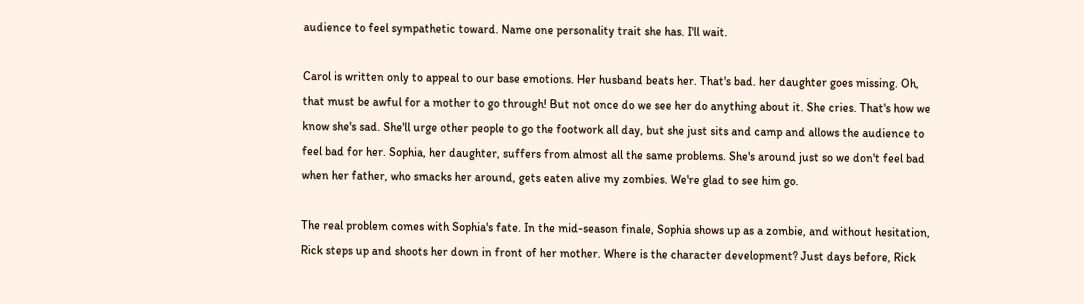audience to feel sympathetic toward. Name one personality trait she has. I'll wait.

Carol is written only to appeal to our base emotions. Her husband beats her. That's bad. her daughter goes missing. Oh, that must be awful for a mother to go through! But not once do we see her do anything about it. She cries. That's how we know she's sad. She'll urge other people to go the footwork all day, but she just sits and camp and allows the audience to feel bad for her. Sophia, her daughter, suffers from almost all the same problems. She's around just so we don't feel bad when her father, who smacks her around, gets eaten alive my zombies. We're glad to see him go.

The real problem comes with Sophia's fate. In the mid-season finale, Sophia shows up as a zombie, and without hesitation, Rick steps up and shoots her down in front of her mother. Where is the character development? Just days before, Rick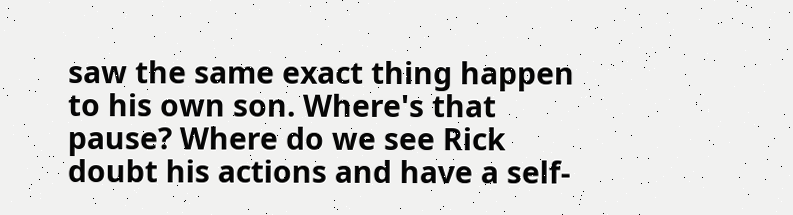saw the same exact thing happen to his own son. Where's that pause? Where do we see Rick doubt his actions and have a self-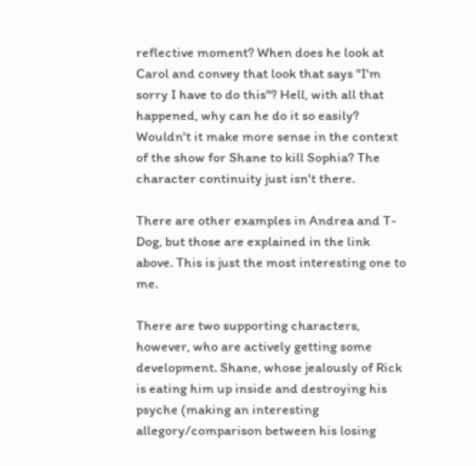reflective moment? When does he look at Carol and convey that look that says "I'm sorry I have to do this"? Hell, with all that happened, why can he do it so easily? Wouldn't it make more sense in the context of the show for Shane to kill Sophia? The character continuity just isn't there.

There are other examples in Andrea and T-Dog, but those are explained in the link above. This is just the most interesting one to me.

There are two supporting characters, however, who are actively getting some development. Shane, whose jealously of Rick is eating him up inside and destroying his psyche (making an interesting allegory/comparison between his losing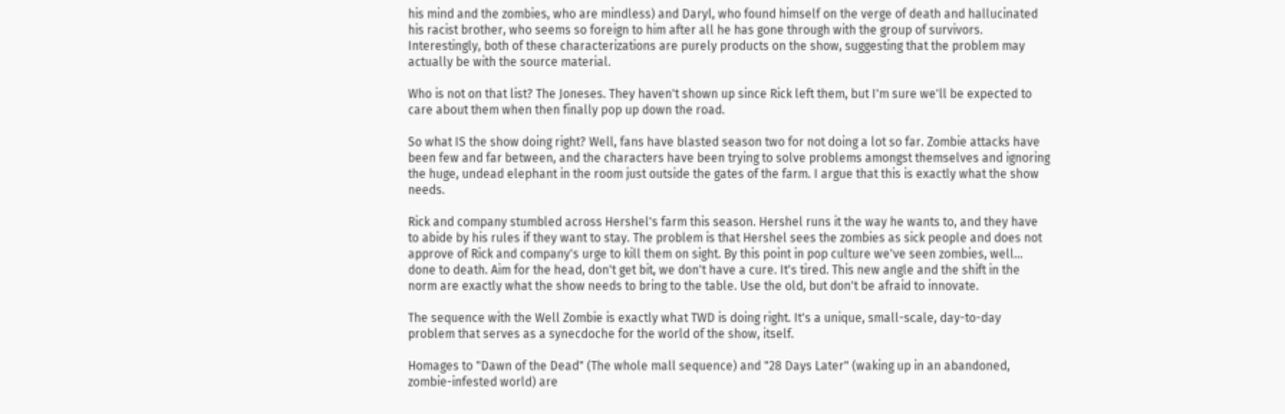his mind and the zombies, who are mindless) and Daryl, who found himself on the verge of death and hallucinated his racist brother, who seems so foreign to him after all he has gone through with the group of survivors. Interestingly, both of these characterizations are purely products on the show, suggesting that the problem may actually be with the source material.

Who is not on that list? The Joneses. They haven't shown up since Rick left them, but I'm sure we'll be expected to care about them when then finally pop up down the road.

So what IS the show doing right? Well, fans have blasted season two for not doing a lot so far. Zombie attacks have been few and far between, and the characters have been trying to solve problems amongst themselves and ignoring the huge, undead elephant in the room just outside the gates of the farm. I argue that this is exactly what the show needs.

Rick and company stumbled across Hershel's farm this season. Hershel runs it the way he wants to, and they have to abide by his rules if they want to stay. The problem is that Hershel sees the zombies as sick people and does not approve of Rick and company's urge to kill them on sight. By this point in pop culture we've seen zombies, well... done to death. Aim for the head, don't get bit, we don't have a cure. It's tired. This new angle and the shift in the norm are exactly what the show needs to bring to the table. Use the old, but don't be afraid to innovate.

The sequence with the Well Zombie is exactly what TWD is doing right. It's a unique, small-scale, day-to-day problem that serves as a synecdoche for the world of the show, itself.

Homages to "Dawn of the Dead" (The whole mall sequence) and "28 Days Later" (waking up in an abandoned, zombie-infested world) are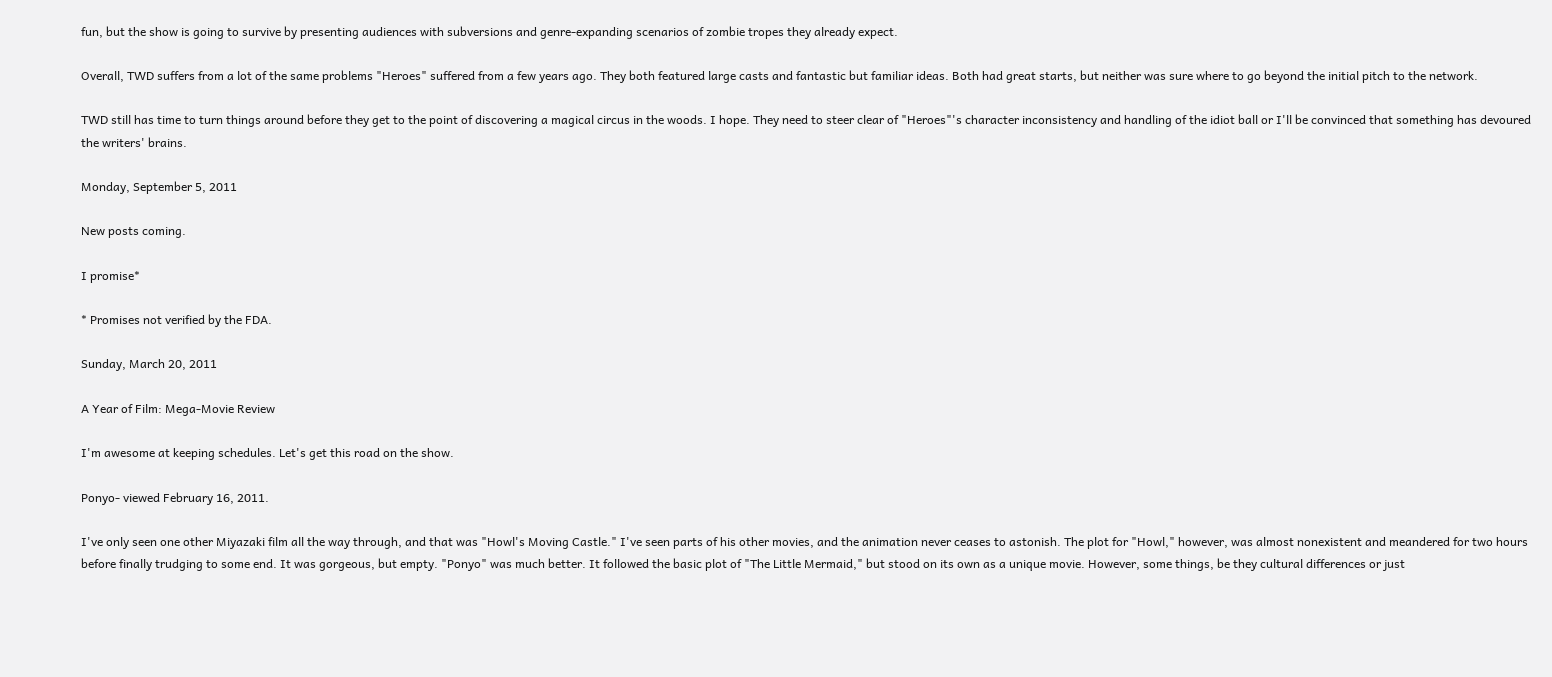fun, but the show is going to survive by presenting audiences with subversions and genre-expanding scenarios of zombie tropes they already expect.

Overall, TWD suffers from a lot of the same problems "Heroes" suffered from a few years ago. They both featured large casts and fantastic but familiar ideas. Both had great starts, but neither was sure where to go beyond the initial pitch to the network.

TWD still has time to turn things around before they get to the point of discovering a magical circus in the woods. I hope. They need to steer clear of "Heroes"'s character inconsistency and handling of the idiot ball or I'll be convinced that something has devoured the writers' brains.

Monday, September 5, 2011

New posts coming.

I promise*

* Promises not verified by the FDA.

Sunday, March 20, 2011

A Year of Film: Mega-Movie Review

I'm awesome at keeping schedules. Let's get this road on the show.

Ponyo- viewed February 16, 2011.

I've only seen one other Miyazaki film all the way through, and that was "Howl's Moving Castle." I've seen parts of his other movies, and the animation never ceases to astonish. The plot for "Howl," however, was almost nonexistent and meandered for two hours before finally trudging to some end. It was gorgeous, but empty. "Ponyo" was much better. It followed the basic plot of "The Little Mermaid," but stood on its own as a unique movie. However, some things, be they cultural differences or just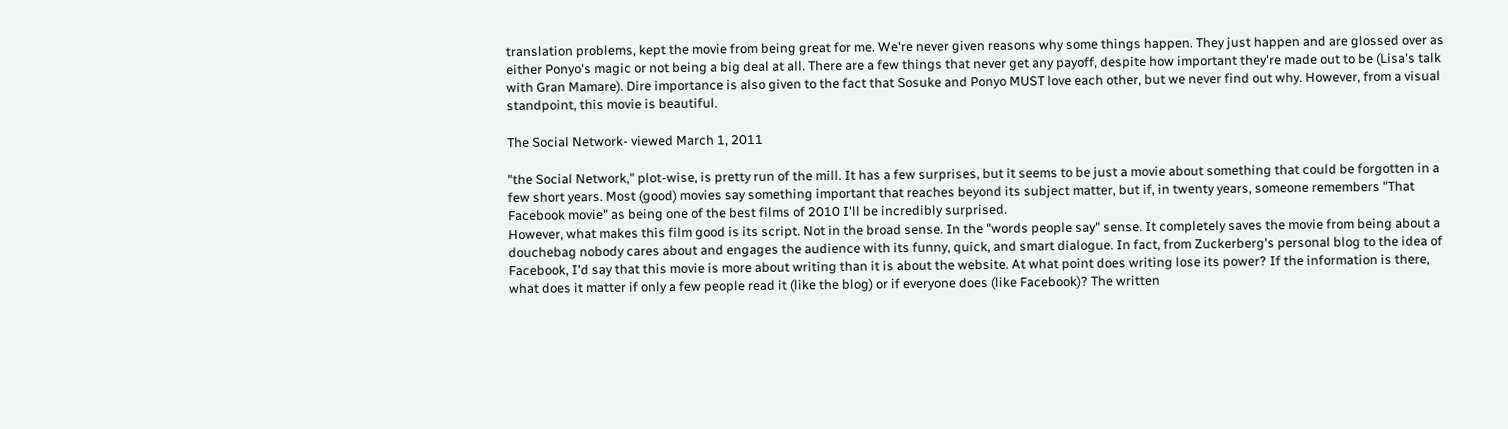translation problems, kept the movie from being great for me. We're never given reasons why some things happen. They just happen and are glossed over as either Ponyo's magic or not being a big deal at all. There are a few things that never get any payoff, despite how important they're made out to be (Lisa's talk with Gran Mamare). Dire importance is also given to the fact that Sosuke and Ponyo MUST love each other, but we never find out why. However, from a visual standpoint, this movie is beautiful.

The Social Network- viewed March 1, 2011

"the Social Network," plot-wise, is pretty run of the mill. It has a few surprises, but it seems to be just a movie about something that could be forgotten in a few short years. Most (good) movies say something important that reaches beyond its subject matter, but if, in twenty years, someone remembers "That Facebook movie" as being one of the best films of 2010 I'll be incredibly surprised.
However, what makes this film good is its script. Not in the broad sense. In the "words people say" sense. It completely saves the movie from being about a douchebag nobody cares about and engages the audience with its funny, quick, and smart dialogue. In fact, from Zuckerberg's personal blog to the idea of Facebook, I'd say that this movie is more about writing than it is about the website. At what point does writing lose its power? If the information is there, what does it matter if only a few people read it (like the blog) or if everyone does (like Facebook)? The written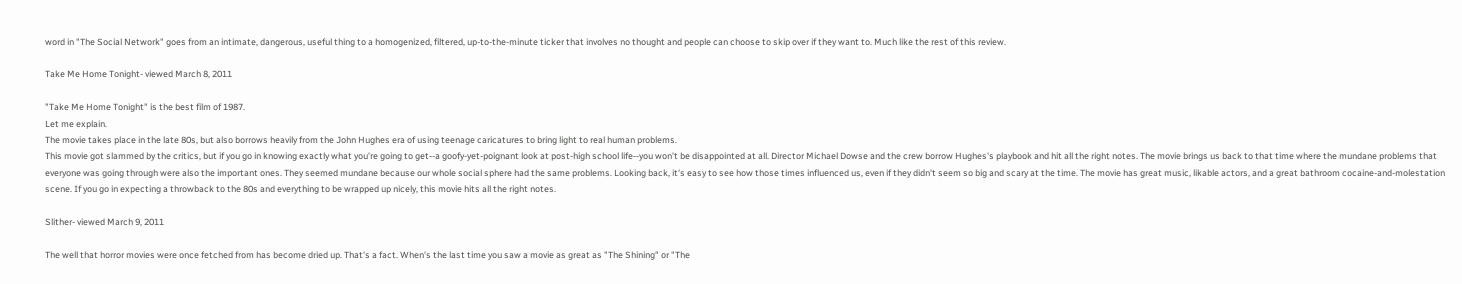word in "The Social Network" goes from an intimate, dangerous, useful thing to a homogenized, filtered, up-to-the-minute ticker that involves no thought and people can choose to skip over if they want to. Much like the rest of this review.

Take Me Home Tonight- viewed March 8, 2011

"Take Me Home Tonight" is the best film of 1987.
Let me explain.
The movie takes place in the late 80s, but also borrows heavily from the John Hughes era of using teenage caricatures to bring light to real human problems.
This movie got slammed by the critics, but if you go in knowing exactly what you're going to get--a goofy-yet-poignant look at post-high school life--you won't be disappointed at all. Director Michael Dowse and the crew borrow Hughes's playbook and hit all the right notes. The movie brings us back to that time where the mundane problems that everyone was going through were also the important ones. They seemed mundane because our whole social sphere had the same problems. Looking back, it's easy to see how those times influenced us, even if they didn't seem so big and scary at the time. The movie has great music, likable actors, and a great bathroom cocaine-and-molestation scene. If you go in expecting a throwback to the 80s and everything to be wrapped up nicely, this movie hits all the right notes.

Slither- viewed March 9, 2011

The well that horror movies were once fetched from has become dried up. That's a fact. When's the last time you saw a movie as great as "The Shining" or "The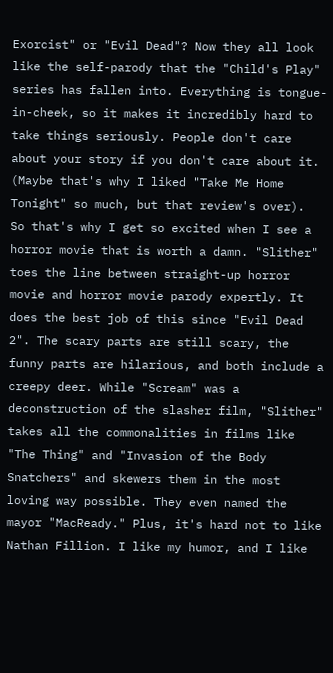Exorcist" or "Evil Dead"? Now they all look like the self-parody that the "Child's Play" series has fallen into. Everything is tongue-in-cheek, so it makes it incredibly hard to take things seriously. People don't care about your story if you don't care about it. (Maybe that's why I liked "Take Me Home Tonight" so much, but that review's over).
So that's why I get so excited when I see a horror movie that is worth a damn. "Slither" toes the line between straight-up horror movie and horror movie parody expertly. It does the best job of this since "Evil Dead 2". The scary parts are still scary, the funny parts are hilarious, and both include a creepy deer. While "Scream" was a deconstruction of the slasher film, "Slither" takes all the commonalities in films like "The Thing" and "Invasion of the Body Snatchers" and skewers them in the most loving way possible. They even named the mayor "MacReady." Plus, it's hard not to like Nathan Fillion. I like my humor, and I like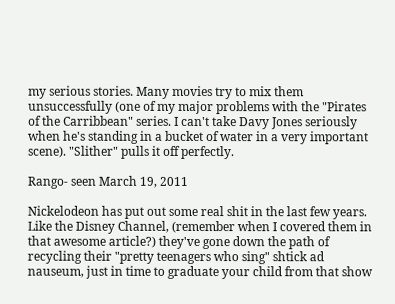my serious stories. Many movies try to mix them unsuccessfully (one of my major problems with the "Pirates of the Carribbean" series. I can't take Davy Jones seriously when he's standing in a bucket of water in a very important scene). "Slither" pulls it off perfectly.

Rango- seen March 19, 2011

Nickelodeon has put out some real shit in the last few years. Like the Disney Channel, (remember when I covered them in that awesome article?) they've gone down the path of recycling their "pretty teenagers who sing" shtick ad nauseum, just in time to graduate your child from that show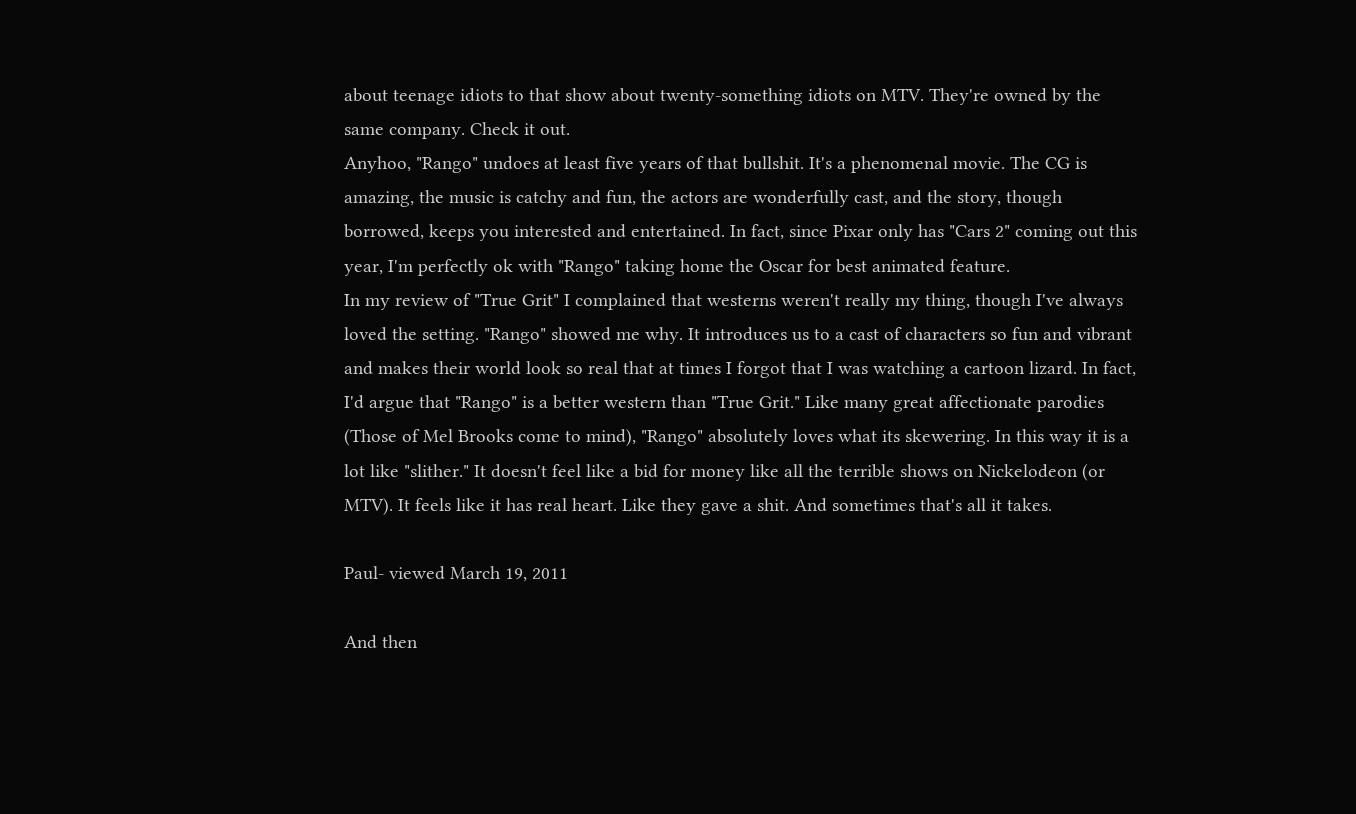about teenage idiots to that show about twenty-something idiots on MTV. They're owned by the same company. Check it out.
Anyhoo, "Rango" undoes at least five years of that bullshit. It's a phenomenal movie. The CG is amazing, the music is catchy and fun, the actors are wonderfully cast, and the story, though borrowed, keeps you interested and entertained. In fact, since Pixar only has "Cars 2" coming out this year, I'm perfectly ok with "Rango" taking home the Oscar for best animated feature.
In my review of "True Grit" I complained that westerns weren't really my thing, though I've always loved the setting. "Rango" showed me why. It introduces us to a cast of characters so fun and vibrant and makes their world look so real that at times I forgot that I was watching a cartoon lizard. In fact, I'd argue that "Rango" is a better western than "True Grit." Like many great affectionate parodies (Those of Mel Brooks come to mind), "Rango" absolutely loves what its skewering. In this way it is a lot like "slither." It doesn't feel like a bid for money like all the terrible shows on Nickelodeon (or MTV). It feels like it has real heart. Like they gave a shit. And sometimes that's all it takes.

Paul- viewed March 19, 2011

And then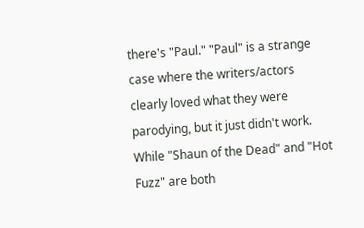there's "Paul." "Paul" is a strange case where the writers/actors clearly loved what they were parodying, but it just didn't work. While "Shaun of the Dead" and "Hot Fuzz" are both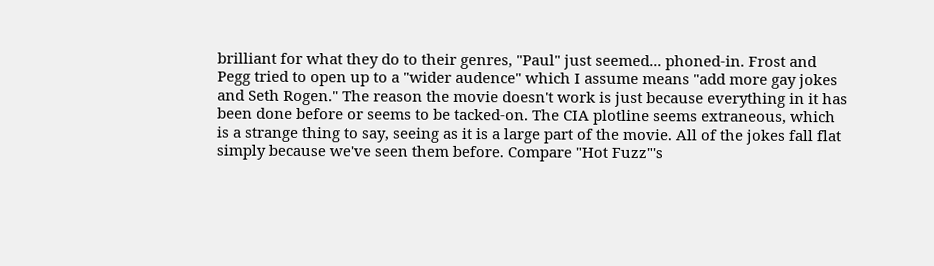brilliant for what they do to their genres, "Paul" just seemed... phoned-in. Frost and Pegg tried to open up to a "wider audence" which I assume means "add more gay jokes and Seth Rogen." The reason the movie doesn't work is just because everything in it has been done before or seems to be tacked-on. The CIA plotline seems extraneous, which is a strange thing to say, seeing as it is a large part of the movie. All of the jokes fall flat simply because we've seen them before. Compare "Hot Fuzz"'s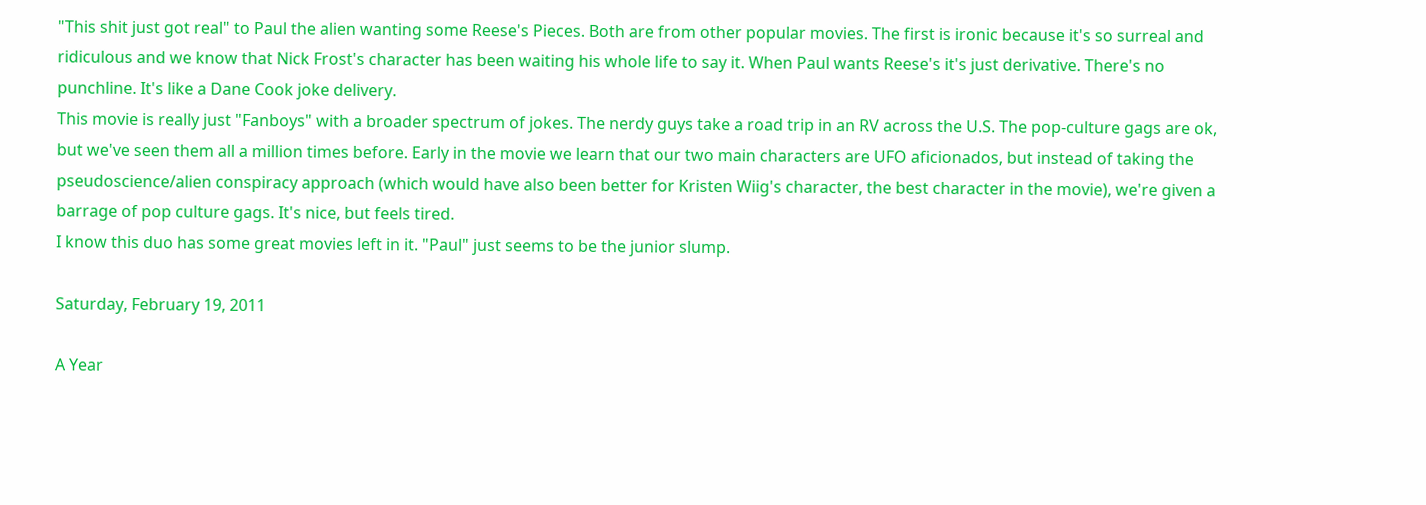"This shit just got real" to Paul the alien wanting some Reese's Pieces. Both are from other popular movies. The first is ironic because it's so surreal and ridiculous and we know that Nick Frost's character has been waiting his whole life to say it. When Paul wants Reese's it's just derivative. There's no punchline. It's like a Dane Cook joke delivery.
This movie is really just "Fanboys" with a broader spectrum of jokes. The nerdy guys take a road trip in an RV across the U.S. The pop-culture gags are ok, but we've seen them all a million times before. Early in the movie we learn that our two main characters are UFO aficionados, but instead of taking the pseudoscience/alien conspiracy approach (which would have also been better for Kristen Wiig's character, the best character in the movie), we're given a barrage of pop culture gags. It's nice, but feels tired.
I know this duo has some great movies left in it. "Paul" just seems to be the junior slump.

Saturday, February 19, 2011

A Year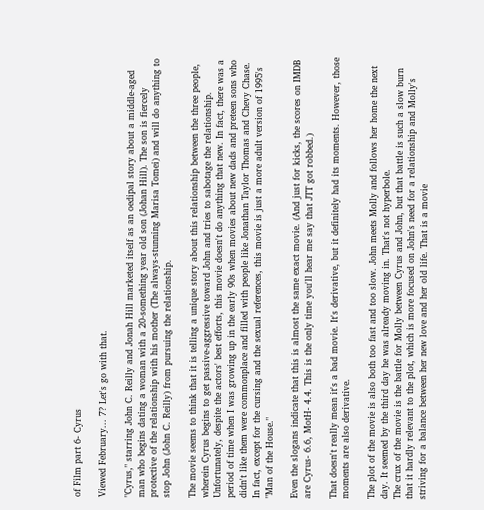of Film part 6- Cyrus

Viewed February... 7? Let's go with that.

"Cyrus," starring John C. Reilly and Jonah Hill marketed itself as an oedipal story about a middle-aged man who begins dating a woman with a 20-something year old son (Johan Hill). The son is fiercely protective of the relationship with his mother (The always-stunning Marisa Tomei) and will do anything to stop John (John C. Reilly) from pursuing the relationship.

The movie seems to think that it is telling a unique story about this relationship between the three people, wherein Cyrus begins to get passive-aggressive toward John and tries to sabotage the relationship. Unfortunately, despite the actors' best efforts, this movie doesn't do anything that new. In fact, there was a period of time when I was growing up in the early 90s when movies about new dads and preteen sons who didn't like them were commonplace and filled with people like Jonathan Taylor Thomas and Chevy Chase. In fact, except for the cursing and the sexual references, this movie is just a more adult version of 1995's "Man of the House."

Even the slogans indicate that this is almost the same exact movie. (And just for kicks, the scores on IMDB are Cyrus- 6.6, MotH- 4.4. This is the only time you'll hear me say that JTT got robbed.)

That doesn't really mean it's a bad movie. It's derivative, but it definitely had its moments. However, those moments are also derivative.

The plot of the movie is also both too fast and too slow. John meets Molly and follows her home the next day. It seemed by the third day he was already moving in. That's not hyperbole.
The crux of the movie is the battle for Molly between Cyrus and John, but that battle is such a slow burn that it hardly relevant to the plot, which is more focused on John's need for a relationship and Molly's striving for a balance between her new love and her old life. That is a movie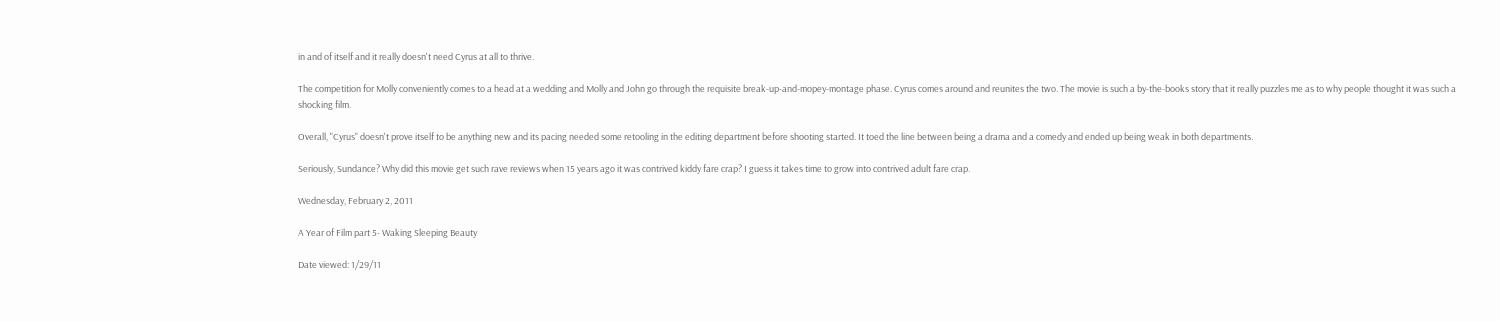in and of itself and it really doesn't need Cyrus at all to thrive.

The competition for Molly conveniently comes to a head at a wedding and Molly and John go through the requisite break-up-and-mopey-montage phase. Cyrus comes around and reunites the two. The movie is such a by-the-books story that it really puzzles me as to why people thought it was such a shocking film.

Overall, "Cyrus" doesn't prove itself to be anything new and its pacing needed some retooling in the editing department before shooting started. It toed the line between being a drama and a comedy and ended up being weak in both departments.

Seriously, Sundance? Why did this movie get such rave reviews when 15 years ago it was contrived kiddy fare crap? I guess it takes time to grow into contrived adult fare crap.

Wednesday, February 2, 2011

A Year of Film part 5- Waking Sleeping Beauty

Date viewed: 1/29/11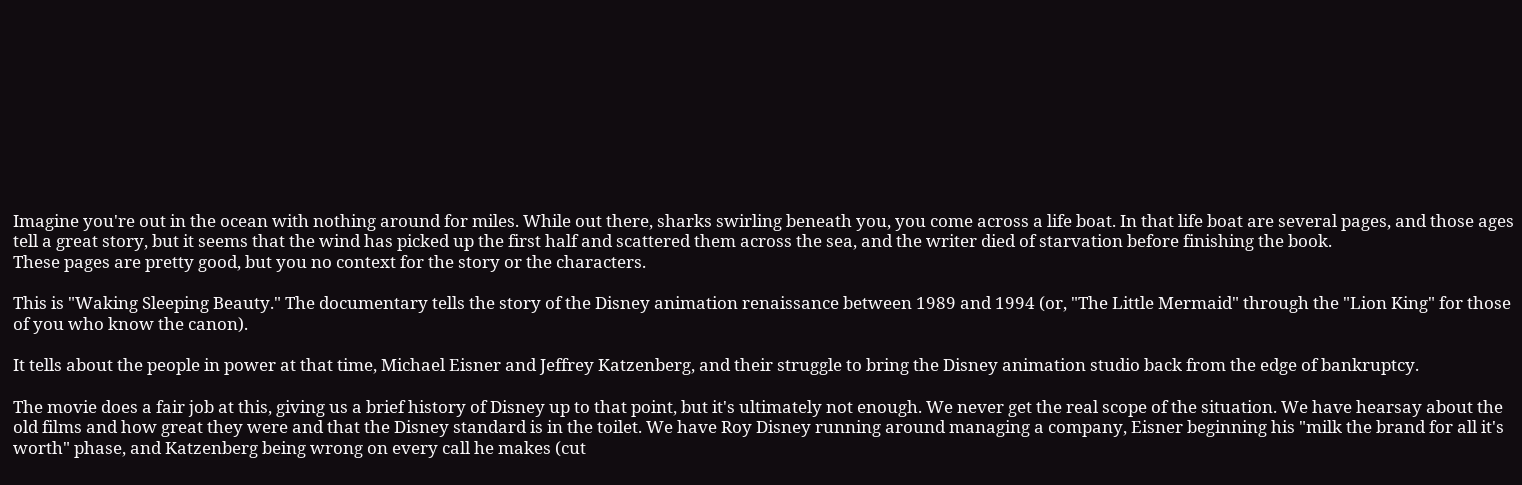Imagine you're out in the ocean with nothing around for miles. While out there, sharks swirling beneath you, you come across a life boat. In that life boat are several pages, and those ages tell a great story, but it seems that the wind has picked up the first half and scattered them across the sea, and the writer died of starvation before finishing the book.
These pages are pretty good, but you no context for the story or the characters.

This is "Waking Sleeping Beauty." The documentary tells the story of the Disney animation renaissance between 1989 and 1994 (or, "The Little Mermaid" through the "Lion King" for those of you who know the canon).

It tells about the people in power at that time, Michael Eisner and Jeffrey Katzenberg, and their struggle to bring the Disney animation studio back from the edge of bankruptcy.

The movie does a fair job at this, giving us a brief history of Disney up to that point, but it's ultimately not enough. We never get the real scope of the situation. We have hearsay about the old films and how great they were and that the Disney standard is in the toilet. We have Roy Disney running around managing a company, Eisner beginning his "milk the brand for all it's worth" phase, and Katzenberg being wrong on every call he makes (cut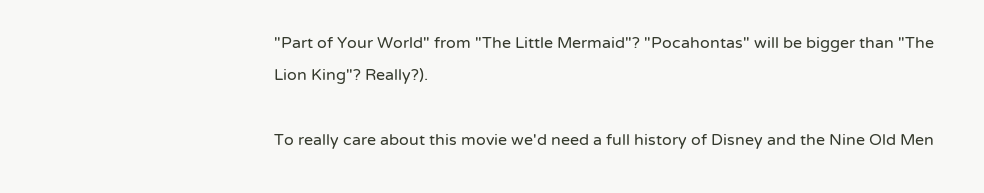"Part of Your World" from "The Little Mermaid"? "Pocahontas" will be bigger than "The Lion King"? Really?).

To really care about this movie we'd need a full history of Disney and the Nine Old Men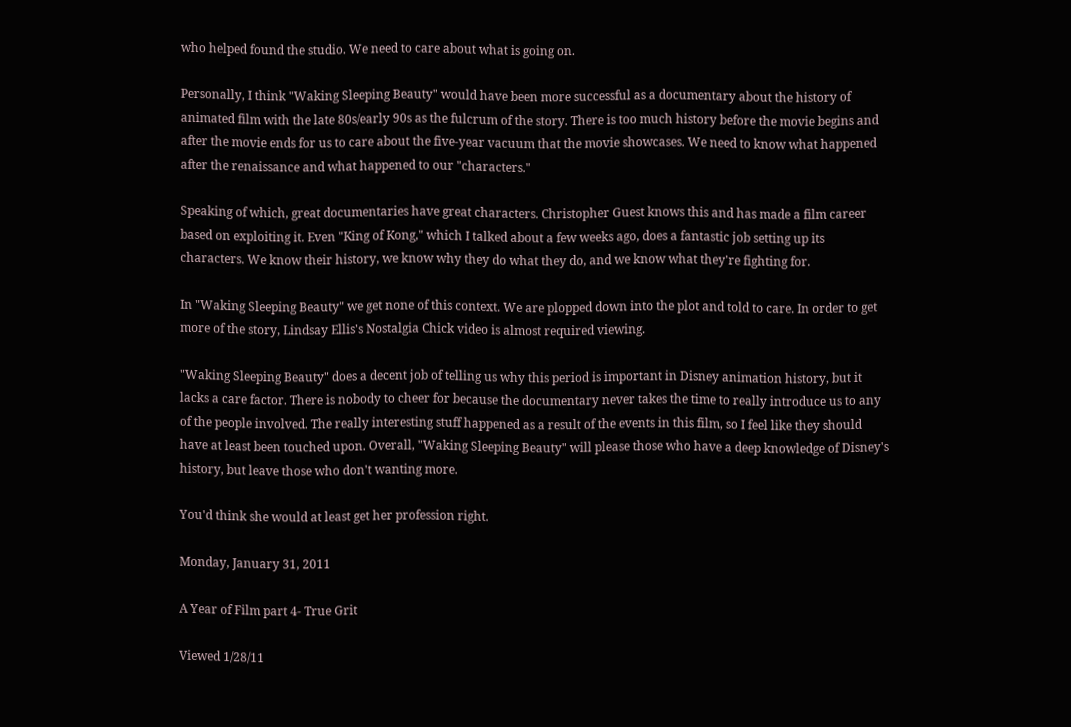who helped found the studio. We need to care about what is going on.

Personally, I think "Waking Sleeping Beauty" would have been more successful as a documentary about the history of animated film with the late 80s/early 90s as the fulcrum of the story. There is too much history before the movie begins and after the movie ends for us to care about the five-year vacuum that the movie showcases. We need to know what happened after the renaissance and what happened to our "characters."

Speaking of which, great documentaries have great characters. Christopher Guest knows this and has made a film career based on exploiting it. Even "King of Kong," which I talked about a few weeks ago, does a fantastic job setting up its characters. We know their history, we know why they do what they do, and we know what they're fighting for.

In "Waking Sleeping Beauty" we get none of this context. We are plopped down into the plot and told to care. In order to get more of the story, Lindsay Ellis's Nostalgia Chick video is almost required viewing.

"Waking Sleeping Beauty" does a decent job of telling us why this period is important in Disney animation history, but it lacks a care factor. There is nobody to cheer for because the documentary never takes the time to really introduce us to any of the people involved. The really interesting stuff happened as a result of the events in this film, so I feel like they should have at least been touched upon. Overall, "Waking Sleeping Beauty" will please those who have a deep knowledge of Disney's history, but leave those who don't wanting more.

You'd think she would at least get her profession right.

Monday, January 31, 2011

A Year of Film part 4- True Grit

Viewed 1/28/11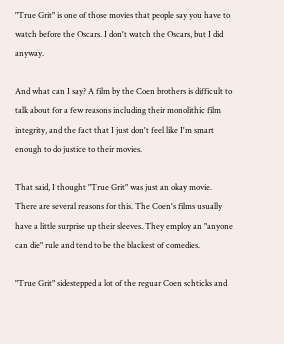"True Grit" is one of those movies that people say you have to watch before the Oscars. I don't watch the Oscars, but I did anyway.

And what can I say? A film by the Coen brothers is difficult to talk about for a few reasons including their monolithic film integrity, and the fact that I just don't feel like I'm smart enough to do justice to their movies.

That said, I thought "True Grit" was just an okay movie. There are several reasons for this. The Coen's films usually have a little surprise up their sleeves. They employ an "anyone can die" rule and tend to be the blackest of comedies.

"True Grit" sidestepped a lot of the reguar Coen schticks and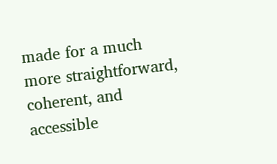made for a much more straightforward, coherent, and accessible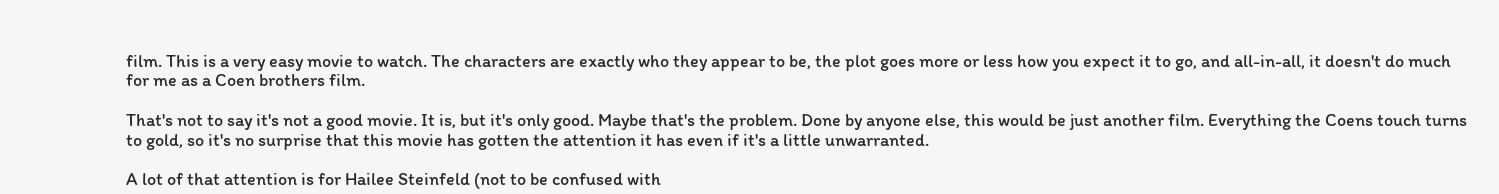film. This is a very easy movie to watch. The characters are exactly who they appear to be, the plot goes more or less how you expect it to go, and all-in-all, it doesn't do much for me as a Coen brothers film.

That's not to say it's not a good movie. It is, but it's only good. Maybe that's the problem. Done by anyone else, this would be just another film. Everything the Coens touch turns to gold, so it's no surprise that this movie has gotten the attention it has even if it's a little unwarranted.

A lot of that attention is for Hailee Steinfeld (not to be confused with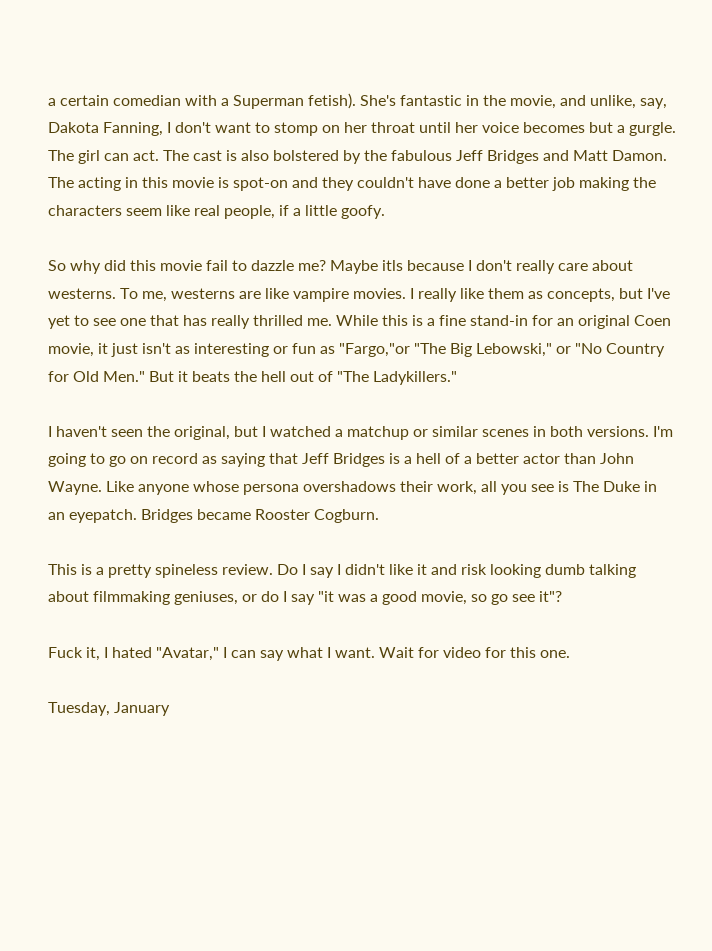a certain comedian with a Superman fetish). She's fantastic in the movie, and unlike, say, Dakota Fanning, I don't want to stomp on her throat until her voice becomes but a gurgle. The girl can act. The cast is also bolstered by the fabulous Jeff Bridges and Matt Damon. The acting in this movie is spot-on and they couldn't have done a better job making the characters seem like real people, if a little goofy.

So why did this movie fail to dazzle me? Maybe itls because I don't really care about westerns. To me, westerns are like vampire movies. I really like them as concepts, but I've yet to see one that has really thrilled me. While this is a fine stand-in for an original Coen movie, it just isn't as interesting or fun as "Fargo,"or "The Big Lebowski," or "No Country for Old Men." But it beats the hell out of "The Ladykillers."

I haven't seen the original, but I watched a matchup or similar scenes in both versions. I'm going to go on record as saying that Jeff Bridges is a hell of a better actor than John Wayne. Like anyone whose persona overshadows their work, all you see is The Duke in an eyepatch. Bridges became Rooster Cogburn.

This is a pretty spineless review. Do I say I didn't like it and risk looking dumb talking about filmmaking geniuses, or do I say "it was a good movie, so go see it"?

Fuck it, I hated "Avatar," I can say what I want. Wait for video for this one.

Tuesday, January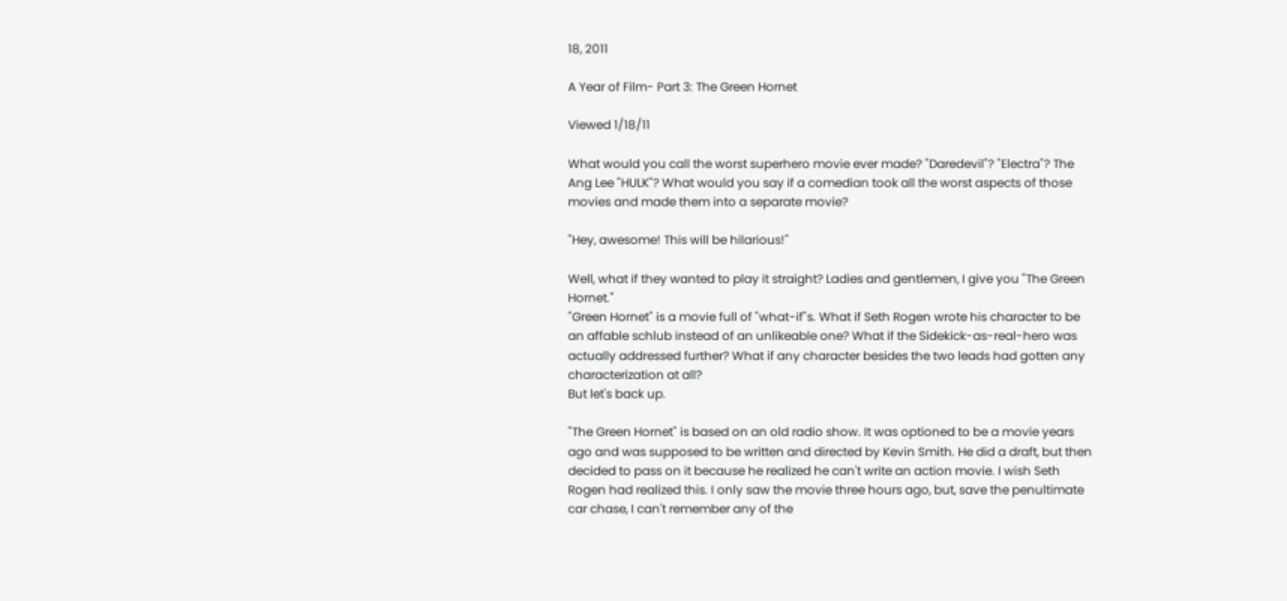18, 2011

A Year of Film- Part 3: The Green Hornet

Viewed 1/18/11

What would you call the worst superhero movie ever made? "Daredevil"? "Electra"? The Ang Lee "HULK"? What would you say if a comedian took all the worst aspects of those movies and made them into a separate movie?

"Hey, awesome! This will be hilarious!"

Well, what if they wanted to play it straight? Ladies and gentlemen, I give you "The Green Hornet."
"Green Hornet" is a movie full of "what-if"s. What if Seth Rogen wrote his character to be an affable schlub instead of an unlikeable one? What if the Sidekick-as-real-hero was actually addressed further? What if any character besides the two leads had gotten any characterization at all?
But let's back up.

"The Green Hornet" is based on an old radio show. It was optioned to be a movie years ago and was supposed to be written and directed by Kevin Smith. He did a draft, but then decided to pass on it because he realized he can't write an action movie. I wish Seth Rogen had realized this. I only saw the movie three hours ago, but, save the penultimate car chase, I can't remember any of the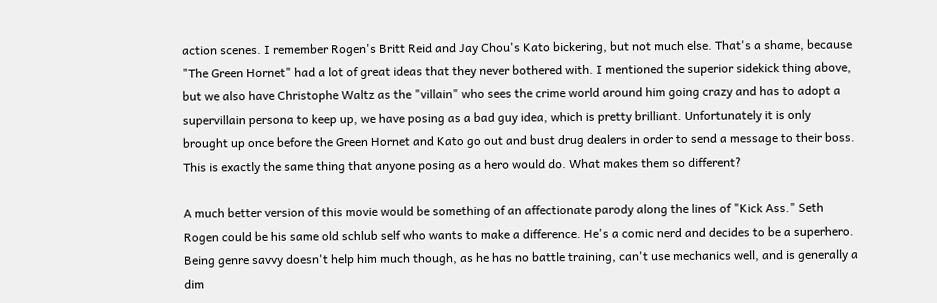action scenes. I remember Rogen's Britt Reid and Jay Chou's Kato bickering, but not much else. That's a shame, because "The Green Hornet" had a lot of great ideas that they never bothered with. I mentioned the superior sidekick thing above, but we also have Christophe Waltz as the "villain" who sees the crime world around him going crazy and has to adopt a supervillain persona to keep up, we have posing as a bad guy idea, which is pretty brilliant. Unfortunately it is only brought up once before the Green Hornet and Kato go out and bust drug dealers in order to send a message to their boss. This is exactly the same thing that anyone posing as a hero would do. What makes them so different?

A much better version of this movie would be something of an affectionate parody along the lines of "Kick Ass." Seth Rogen could be his same old schlub self who wants to make a difference. He's a comic nerd and decides to be a superhero. Being genre savvy doesn't help him much though, as he has no battle training, can't use mechanics well, and is generally a dim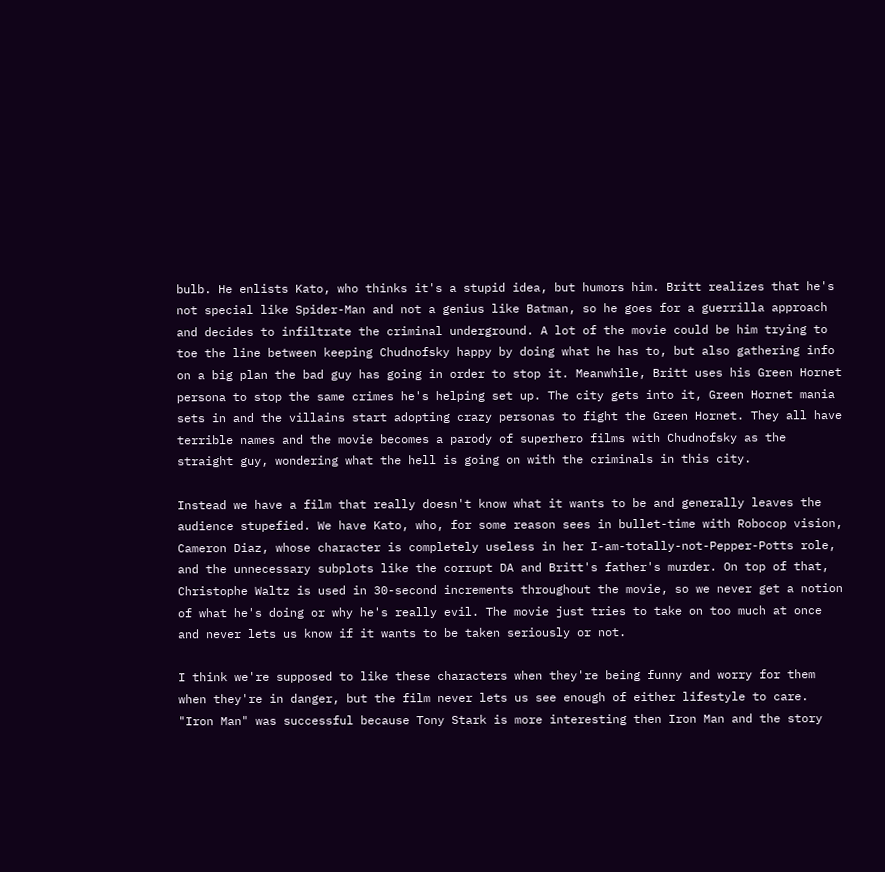bulb. He enlists Kato, who thinks it's a stupid idea, but humors him. Britt realizes that he's not special like Spider-Man and not a genius like Batman, so he goes for a guerrilla approach and decides to infiltrate the criminal underground. A lot of the movie could be him trying to toe the line between keeping Chudnofsky happy by doing what he has to, but also gathering info on a big plan the bad guy has going in order to stop it. Meanwhile, Britt uses his Green Hornet persona to stop the same crimes he's helping set up. The city gets into it, Green Hornet mania sets in and the villains start adopting crazy personas to fight the Green Hornet. They all have terrible names and the movie becomes a parody of superhero films with Chudnofsky as the straight guy, wondering what the hell is going on with the criminals in this city.

Instead we have a film that really doesn't know what it wants to be and generally leaves the audience stupefied. We have Kato, who, for some reason sees in bullet-time with Robocop vision, Cameron Diaz, whose character is completely useless in her I-am-totally-not-Pepper-Potts role, and the unnecessary subplots like the corrupt DA and Britt's father's murder. On top of that, Christophe Waltz is used in 30-second increments throughout the movie, so we never get a notion of what he's doing or why he's really evil. The movie just tries to take on too much at once and never lets us know if it wants to be taken seriously or not.

I think we're supposed to like these characters when they're being funny and worry for them when they're in danger, but the film never lets us see enough of either lifestyle to care. "Iron Man" was successful because Tony Stark is more interesting then Iron Man and the story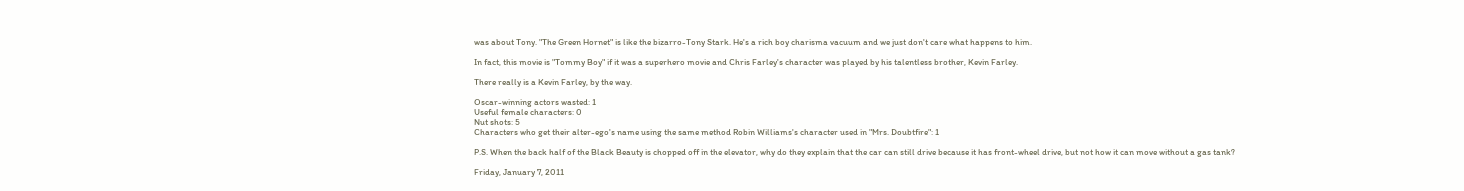was about Tony. "The Green Hornet" is like the bizarro-Tony Stark. He's a rich boy charisma vacuum and we just don't care what happens to him.

In fact, this movie is "Tommy Boy" if it was a superhero movie and Chris Farley's character was played by his talentless brother, Kevin Farley.

There really is a Kevin Farley, by the way.

Oscar-winning actors wasted: 1
Useful female characters: 0
Nut shots: 5
Characters who get their alter-ego's name using the same method Robin Williams's character used in "Mrs. Doubtfire": 1

P.S. When the back half of the Black Beauty is chopped off in the elevator, why do they explain that the car can still drive because it has front-wheel drive, but not how it can move without a gas tank?

Friday, January 7, 2011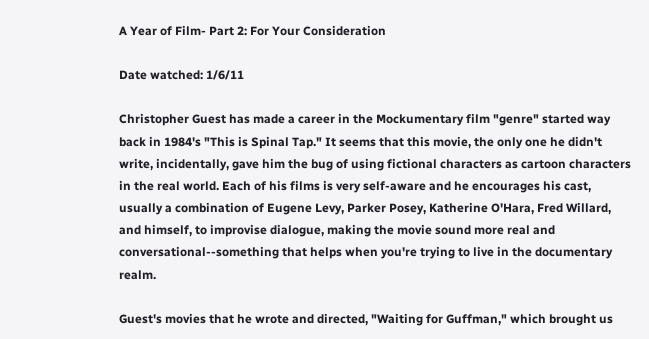A Year of Film- Part 2: For Your Consideration

Date watched: 1/6/11

Christopher Guest has made a career in the Mockumentary film "genre" started way back in 1984's "This is Spinal Tap." It seems that this movie, the only one he didn't write, incidentally, gave him the bug of using fictional characters as cartoon characters in the real world. Each of his films is very self-aware and he encourages his cast, usually a combination of Eugene Levy, Parker Posey, Katherine O'Hara, Fred Willard, and himself, to improvise dialogue, making the movie sound more real and conversational--something that helps when you're trying to live in the documentary realm.

Guest's movies that he wrote and directed, "Waiting for Guffman," which brought us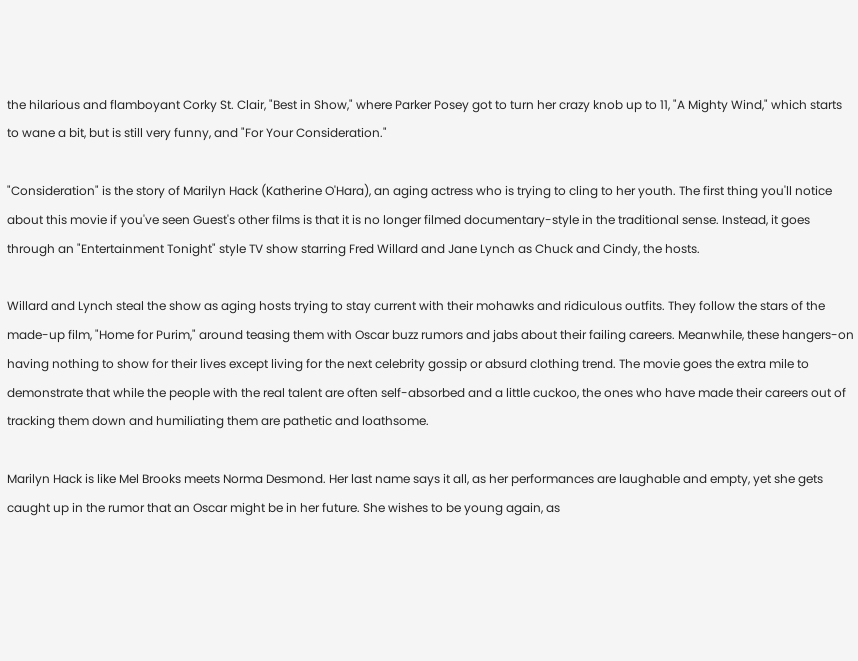the hilarious and flamboyant Corky St. Clair, "Best in Show," where Parker Posey got to turn her crazy knob up to 11, "A Mighty Wind," which starts to wane a bit, but is still very funny, and "For Your Consideration."

"Consideration" is the story of Marilyn Hack (Katherine O'Hara), an aging actress who is trying to cling to her youth. The first thing you'll notice about this movie if you've seen Guest's other films is that it is no longer filmed documentary-style in the traditional sense. Instead, it goes through an "Entertainment Tonight" style TV show starring Fred Willard and Jane Lynch as Chuck and Cindy, the hosts.

Willard and Lynch steal the show as aging hosts trying to stay current with their mohawks and ridiculous outfits. They follow the stars of the made-up film, "Home for Purim," around teasing them with Oscar buzz rumors and jabs about their failing careers. Meanwhile, these hangers-on having nothing to show for their lives except living for the next celebrity gossip or absurd clothing trend. The movie goes the extra mile to demonstrate that while the people with the real talent are often self-absorbed and a little cuckoo, the ones who have made their careers out of tracking them down and humiliating them are pathetic and loathsome.

Marilyn Hack is like Mel Brooks meets Norma Desmond. Her last name says it all, as her performances are laughable and empty, yet she gets caught up in the rumor that an Oscar might be in her future. She wishes to be young again, as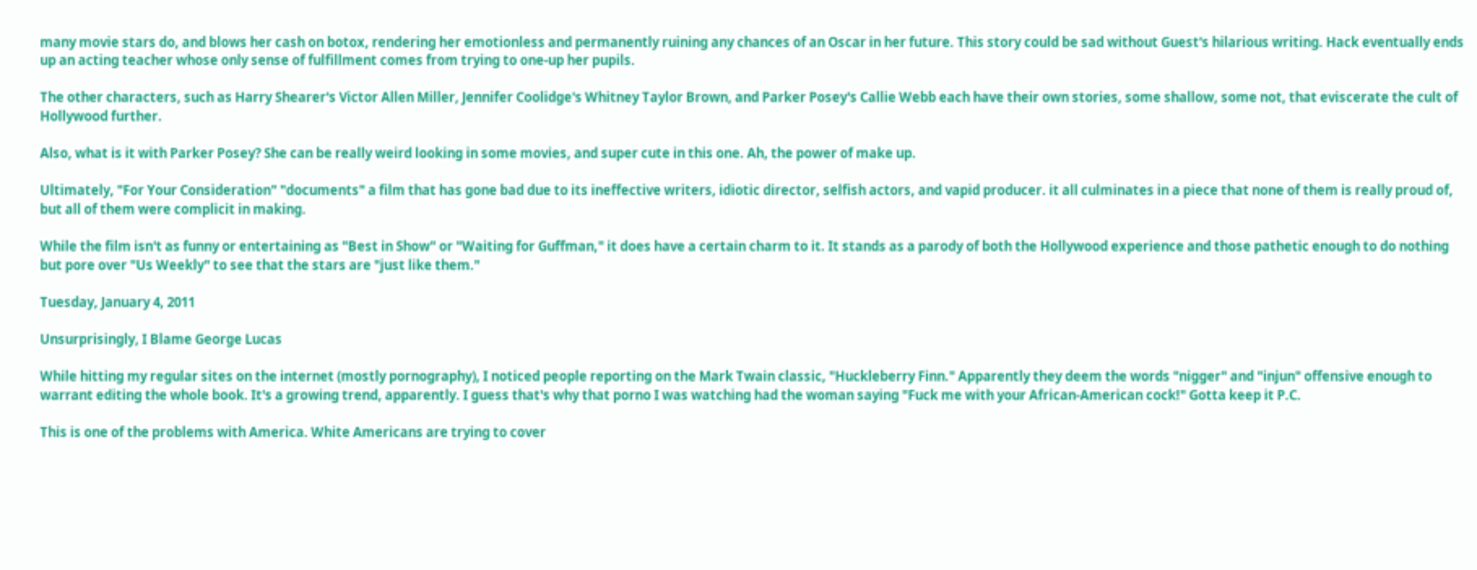many movie stars do, and blows her cash on botox, rendering her emotionless and permanently ruining any chances of an Oscar in her future. This story could be sad without Guest's hilarious writing. Hack eventually ends up an acting teacher whose only sense of fulfillment comes from trying to one-up her pupils.

The other characters, such as Harry Shearer's Victor Allen Miller, Jennifer Coolidge's Whitney Taylor Brown, and Parker Posey's Callie Webb each have their own stories, some shallow, some not, that eviscerate the cult of Hollywood further.

Also, what is it with Parker Posey? She can be really weird looking in some movies, and super cute in this one. Ah, the power of make up.

Ultimately, "For Your Consideration" "documents" a film that has gone bad due to its ineffective writers, idiotic director, selfish actors, and vapid producer. it all culminates in a piece that none of them is really proud of, but all of them were complicit in making.

While the film isn't as funny or entertaining as "Best in Show" or "Waiting for Guffman," it does have a certain charm to it. It stands as a parody of both the Hollywood experience and those pathetic enough to do nothing but pore over "Us Weekly" to see that the stars are "just like them."

Tuesday, January 4, 2011

Unsurprisingly, I Blame George Lucas

While hitting my regular sites on the internet (mostly pornography), I noticed people reporting on the Mark Twain classic, "Huckleberry Finn." Apparently they deem the words "nigger" and "injun" offensive enough to warrant editing the whole book. It's a growing trend, apparently. I guess that's why that porno I was watching had the woman saying "Fuck me with your African-American cock!" Gotta keep it P.C.

This is one of the problems with America. White Americans are trying to cover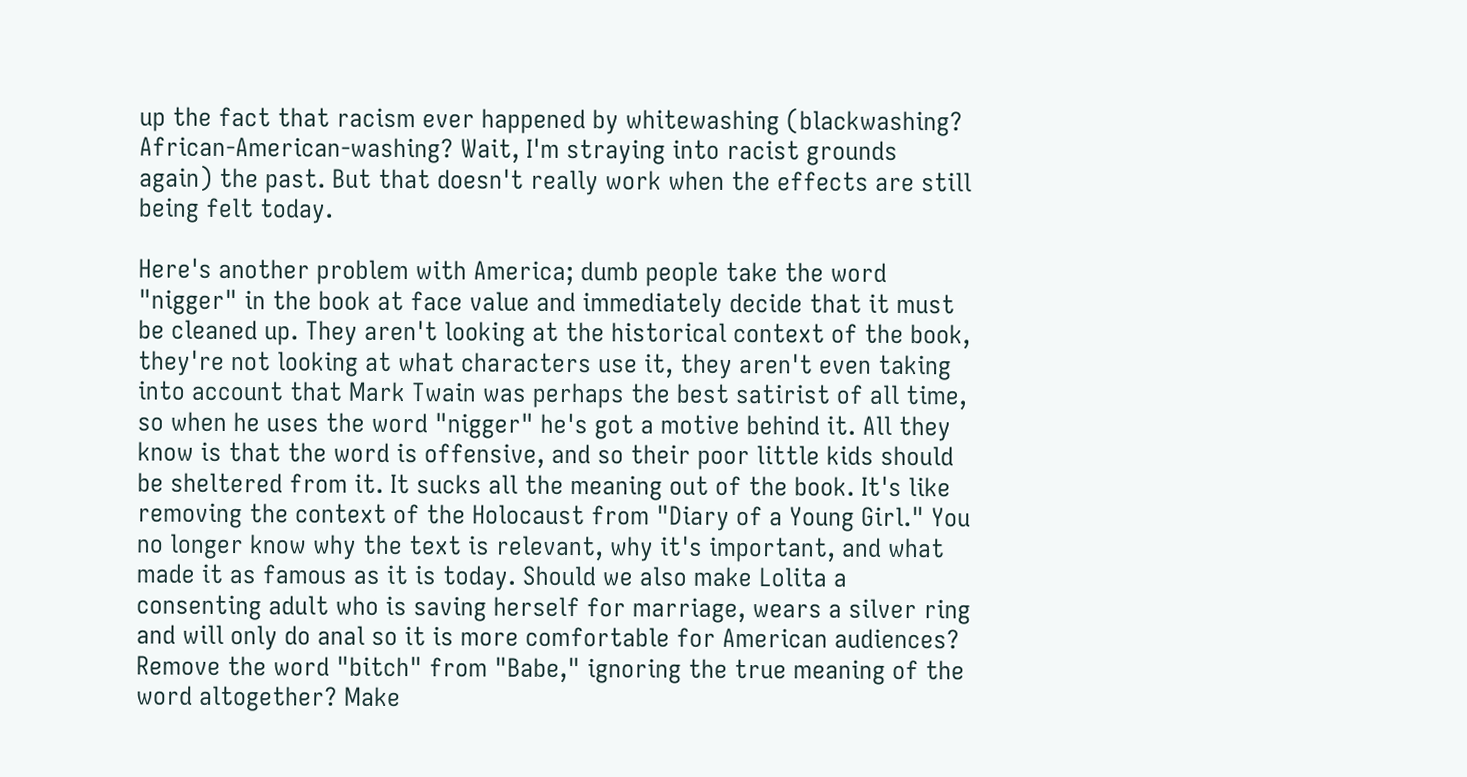up the fact that racism ever happened by whitewashing (blackwashing? African-American-washing? Wait, I'm straying into racist grounds again) the past. But that doesn't really work when the effects are still being felt today.

Here's another problem with America; dumb people take the word "nigger" in the book at face value and immediately decide that it must be cleaned up. They aren't looking at the historical context of the book, they're not looking at what characters use it, they aren't even taking into account that Mark Twain was perhaps the best satirist of all time, so when he uses the word "nigger" he's got a motive behind it. All they know is that the word is offensive, and so their poor little kids should be sheltered from it. It sucks all the meaning out of the book. It's like removing the context of the Holocaust from "Diary of a Young Girl." You no longer know why the text is relevant, why it's important, and what made it as famous as it is today. Should we also make Lolita a consenting adult who is saving herself for marriage, wears a silver ring and will only do anal so it is more comfortable for American audiences? Remove the word "bitch" from "Babe," ignoring the true meaning of the word altogether? Make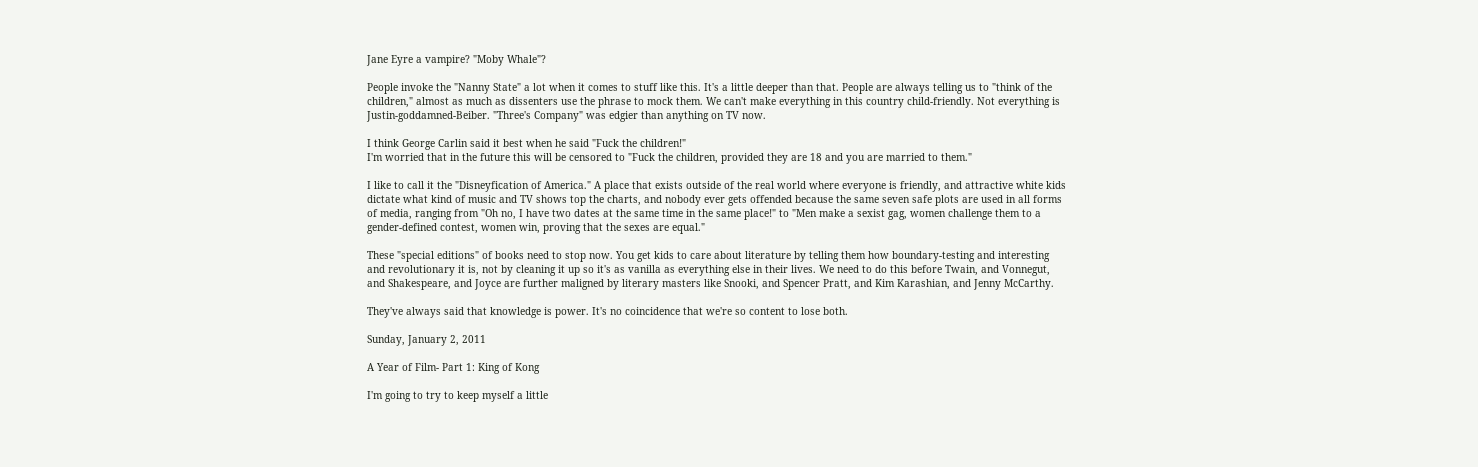Jane Eyre a vampire? "Moby Whale"?

People invoke the "Nanny State" a lot when it comes to stuff like this. It's a little deeper than that. People are always telling us to "think of the children," almost as much as dissenters use the phrase to mock them. We can't make everything in this country child-friendly. Not everything is Justin-goddamned-Beiber. "Three's Company" was edgier than anything on TV now.

I think George Carlin said it best when he said "Fuck the children!"
I'm worried that in the future this will be censored to "Fuck the children, provided they are 18 and you are married to them."

I like to call it the "Disneyfication of America." A place that exists outside of the real world where everyone is friendly, and attractive white kids dictate what kind of music and TV shows top the charts, and nobody ever gets offended because the same seven safe plots are used in all forms of media, ranging from "Oh no, I have two dates at the same time in the same place!" to "Men make a sexist gag, women challenge them to a gender-defined contest, women win, proving that the sexes are equal."

These "special editions" of books need to stop now. You get kids to care about literature by telling them how boundary-testing and interesting and revolutionary it is, not by cleaning it up so it's as vanilla as everything else in their lives. We need to do this before Twain, and Vonnegut, and Shakespeare, and Joyce are further maligned by literary masters like Snooki, and Spencer Pratt, and Kim Karashian, and Jenny McCarthy.

They've always said that knowledge is power. It's no coincidence that we're so content to lose both.

Sunday, January 2, 2011

A Year of Film- Part 1: King of Kong

I'm going to try to keep myself a little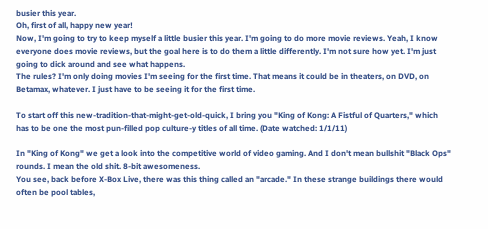busier this year.
Oh, first of all, happy new year!
Now, I'm going to try to keep myself a little busier this year. I'm going to do more movie reviews. Yeah, I know everyone does movie reviews, but the goal here is to do them a little differently. I'm not sure how yet. I'm just going to dick around and see what happens.
The rules? I'm only doing movies I'm seeing for the first time. That means it could be in theaters, on DVD, on Betamax, whatever. I just have to be seeing it for the first time.

To start off this new-tradition-that-might-get-old-quick, I bring you "King of Kong: A Fistful of Quarters," which has to be one the most pun-filled pop culture-y titles of all time. (Date watched: 1/1/11)

In "King of Kong" we get a look into the competitive world of video gaming. And I don't mean bullshit "Black Ops" rounds. I mean the old shit. 8-bit awesomeness.
You see, back before X-Box Live, there was this thing called an "arcade." In these strange buildings there would often be pool tables,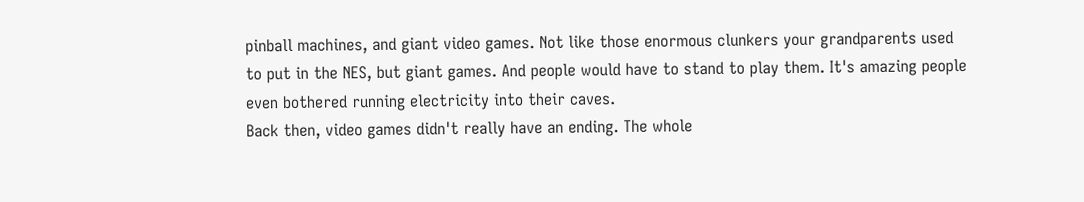pinball machines, and giant video games. Not like those enormous clunkers your grandparents used to put in the NES, but giant games. And people would have to stand to play them. It's amazing people even bothered running electricity into their caves.
Back then, video games didn't really have an ending. The whole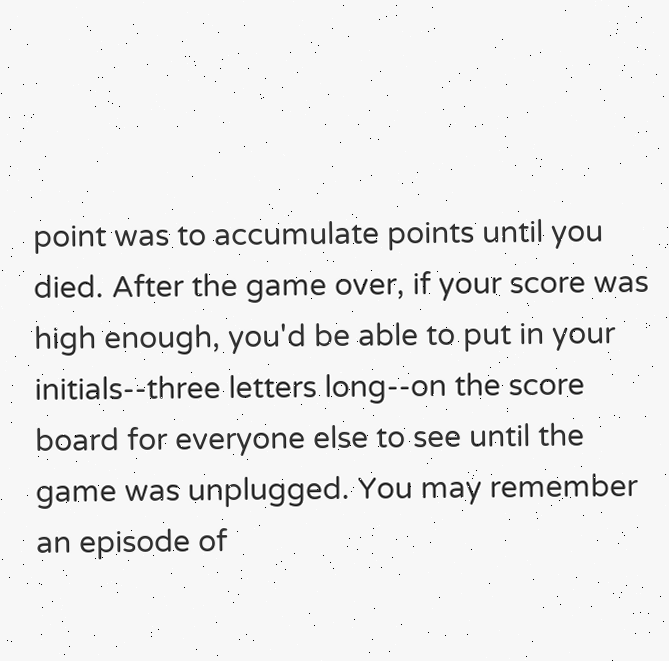point was to accumulate points until you died. After the game over, if your score was high enough, you'd be able to put in your initials--three letters long--on the score board for everyone else to see until the game was unplugged. You may remember an episode of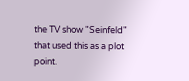the TV show "Seinfeld" that used this as a plot point.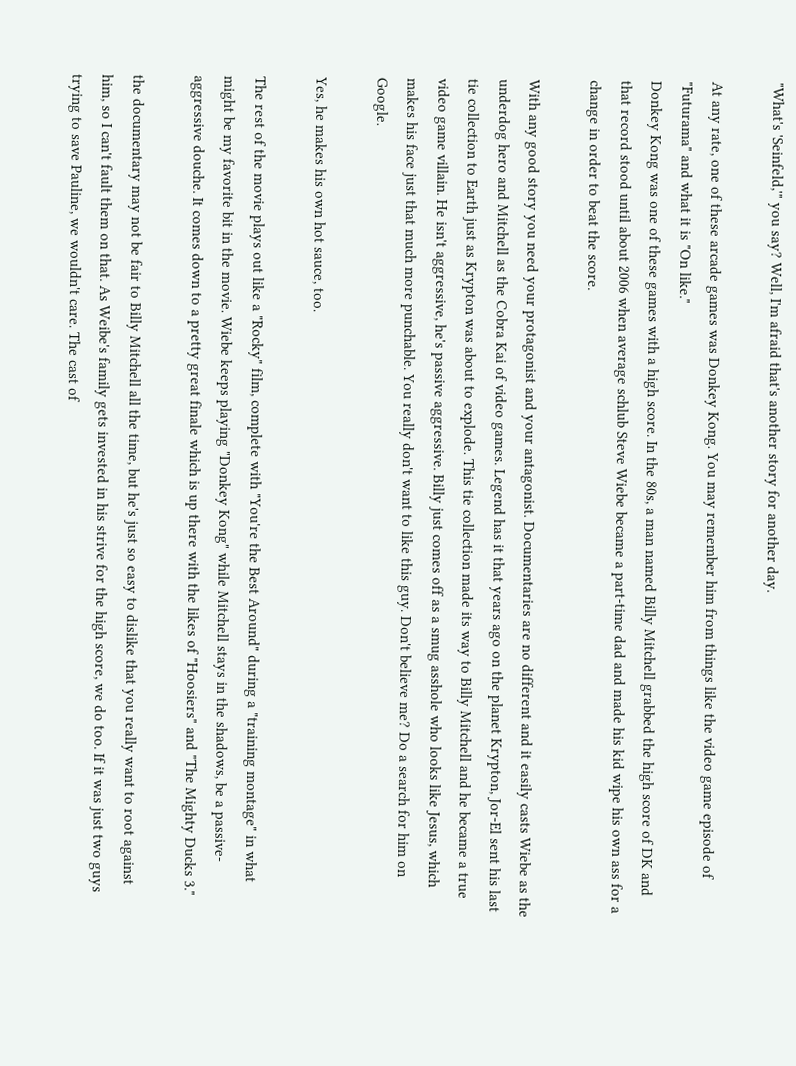"What's 'Seinfeld,'" you say? Well, I'm afraid that's another story for another day.

At any rate, one of these arcade games was Donkey Kong. You may remember him from things like the video game episode of "Futurama" and what it is "On like."
Donkey Kong was one of these games with a high score. In the 80s, a man named Billy Mitchell grabbed the high score of DK and that record stood until about 2006 when average schlub Steve Wiebe became a part-time dad and made his kid wipe his own ass for a change in order to beat the score.

With any good story you need your protagonist and your antagonist. Documentaries are no different and it easily casts Wiebe as the underdog hero and Mitchell as the Cobra Kai of video games. Legend has it that years ago on the planet Krypton, Jor-El sent his last tie collection to Earth just as Krypton was about to explode. This tie collection made its way to Billy Mitchell and he became a true video game villain. He isn't aggressive, he's passive aggressive. Billy just comes off as a smug asshole who looks like Jesus, which makes his face just that much more punchable. You really don't want to like this guy. Don't believe me? Do a search for him on Google.

Yes, he makes his own hot sauce, too.

The rest of the movie plays out like a "Rocky" film, complete with "You're the Best Around" during a "training montage" in what might be my favorite bit in the movie. Wiebe keeps playing "Donkey Kong" while Mitchell stays in the shadows, be a passive-aggressive douche. It comes down to a pretty great finale which is up there with the likes of "Hoosiers" and "The Mighty Ducks 3."

the documentary may not be fair to Billy Mitchell all the time, but he's just so easy to dislike that you really want to root against him, so I can't fault them on that. As Weibe's family gets invested in his strive for the high score, we do too. If it was just two guys trying to save Pauline, we wouldn't care. The cast of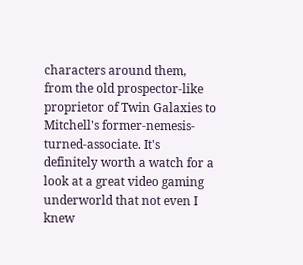characters around them, from the old prospector-like proprietor of Twin Galaxies to Mitchell's former-nemesis-turned-associate. It's definitely worth a watch for a look at a great video gaming underworld that not even I knew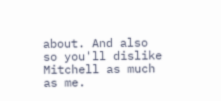about. And also so you'll dislike Mitchell as much as me.